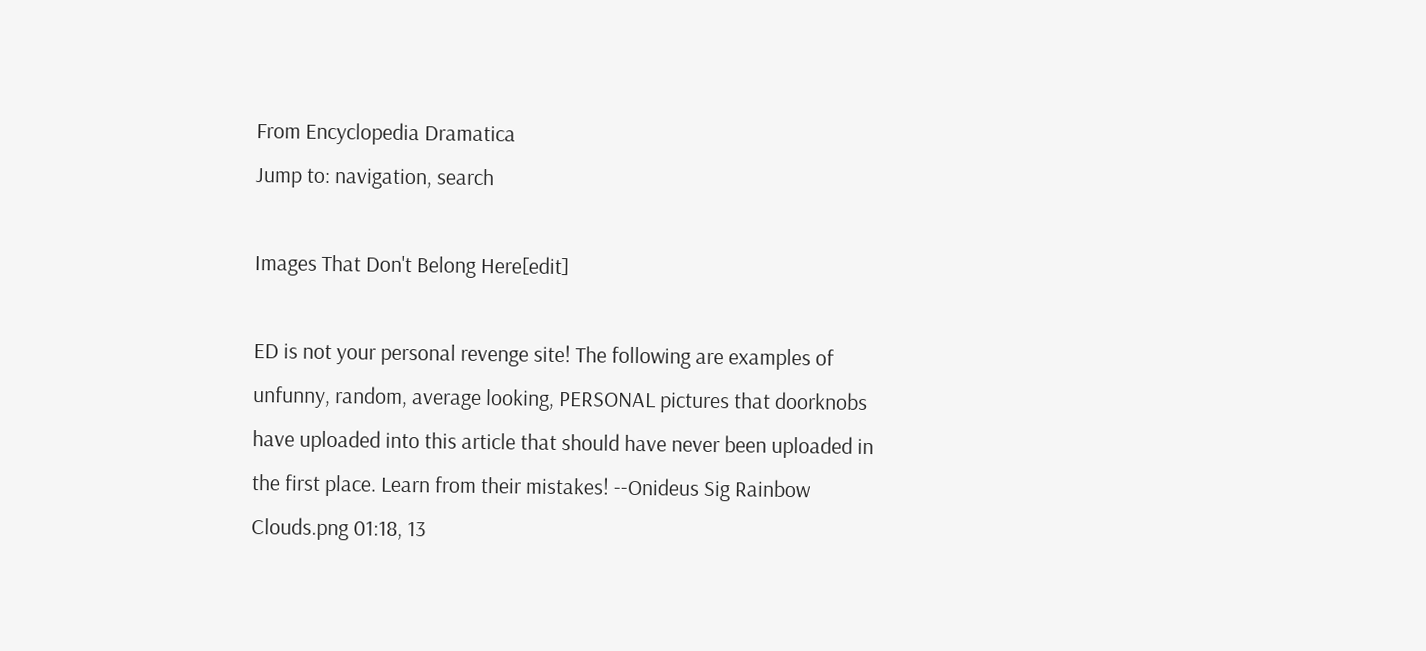From Encyclopedia Dramatica
Jump to: navigation, search

Images That Don't Belong Here[edit]

ED is not your personal revenge site! The following are examples of unfunny, random, average looking, PERSONAL pictures that doorknobs have uploaded into this article that should have never been uploaded in the first place. Learn from their mistakes! --Onideus Sig Rainbow Clouds.png 01:18, 13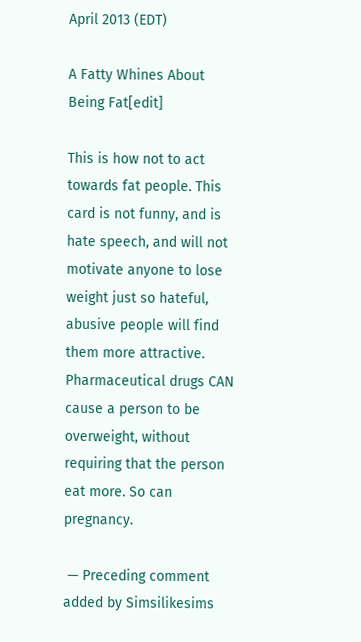April 2013 (EDT)

A Fatty Whines About Being Fat[edit]

This is how not to act towards fat people. This card is not funny, and is hate speech, and will not motivate anyone to lose weight just so hateful, abusive people will find them more attractive. Pharmaceutical drugs CAN cause a person to be overweight, without requiring that the person eat more. So can pregnancy.

 — Preceding comment added by Simsilikesims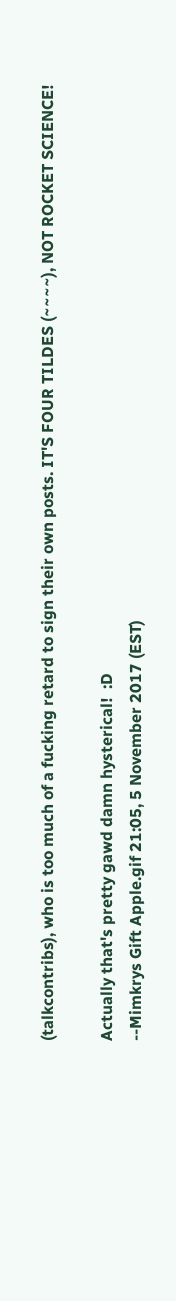(talkcontribs), who is too much of a fucking retard to sign their own posts. IT'S FOUR TILDES (~~~~), NOT ROCKET SCIENCE!

Actually that's pretty gawd damn hysterical!  :D
--Mimkrys Gift Apple.gif 21:05, 5 November 2017 (EST)